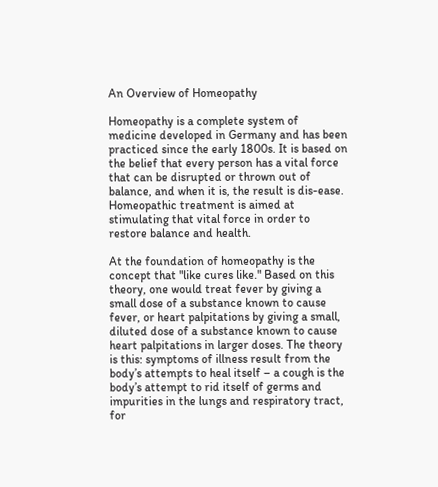An Overview of Homeopathy

Homeopathy is a complete system of medicine developed in Germany and has been practiced since the early 1800s. It is based on the belief that every person has a vital force that can be disrupted or thrown out of balance, and when it is, the result is dis-ease. Homeopathic treatment is aimed at stimulating that vital force in order to restore balance and health.

At the foundation of homeopathy is the concept that "like cures like." Based on this theory, one would treat fever by giving a small dose of a substance known to cause fever, or heart palpitations by giving a small, diluted dose of a substance known to cause heart palpitations in larger doses. The theory is this: symptoms of illness result from the body’s attempts to heal itself – a cough is the body’s attempt to rid itself of germs and impurities in the lungs and respiratory tract, for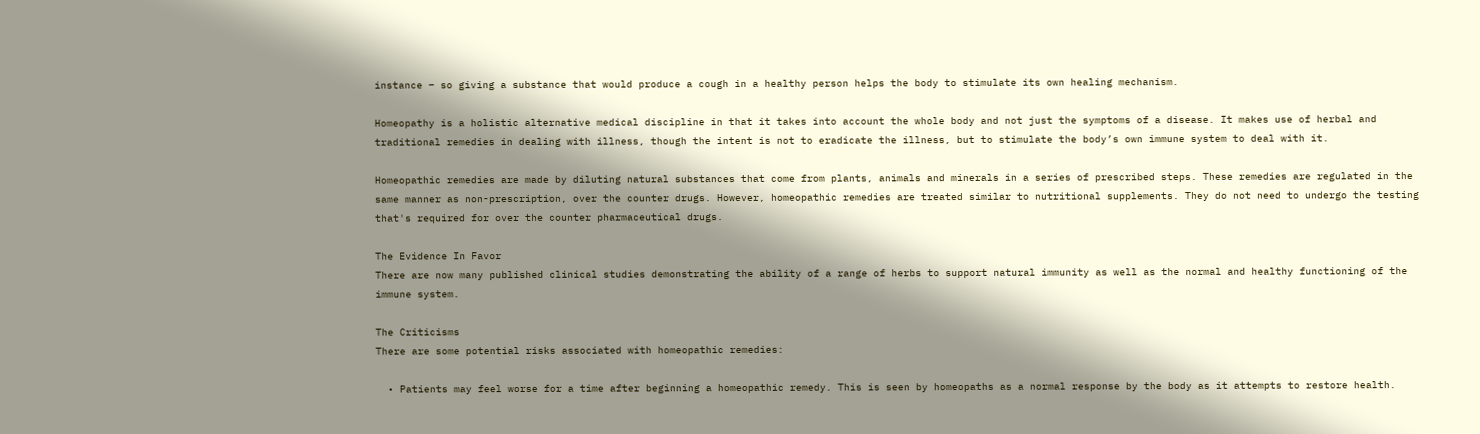instance – so giving a substance that would produce a cough in a healthy person helps the body to stimulate its own healing mechanism.

Homeopathy is a holistic alternative medical discipline in that it takes into account the whole body and not just the symptoms of a disease. It makes use of herbal and traditional remedies in dealing with illness, though the intent is not to eradicate the illness, but to stimulate the body’s own immune system to deal with it.

Homeopathic remedies are made by diluting natural substances that come from plants, animals and minerals in a series of prescribed steps. These remedies are regulated in the same manner as non-prescription, over the counter drugs. However, homeopathic remedies are treated similar to nutritional supplements. They do not need to undergo the testing that's required for over the counter pharmaceutical drugs.

The Evidence In Favor
There are now many published clinical studies demonstrating the ability of a range of herbs to support natural immunity as well as the normal and healthy functioning of the immune system.

The Criticisms
There are some potential risks associated with homeopathic remedies:

  • Patients may feel worse for a time after beginning a homeopathic remedy. This is seen by homeopaths as a normal response by the body as it attempts to restore health.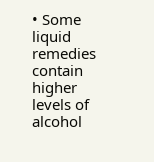• Some liquid remedies contain higher levels of alcohol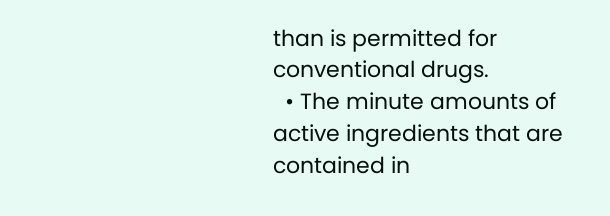than is permitted for conventional drugs.
  • The minute amounts of active ingredients that are contained in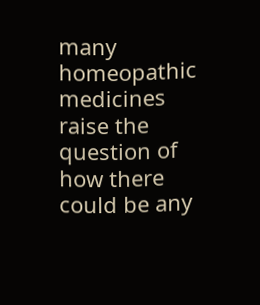many homeopathic medicines raise the question of how there could be any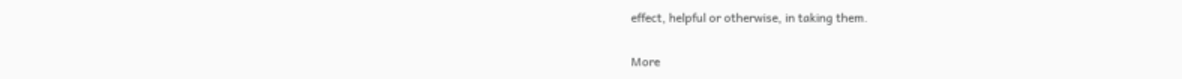effect, helpful or otherwise, in taking them.

More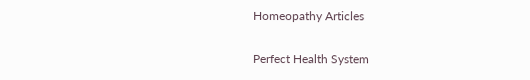Homeopathy Articles


Perfect Health System